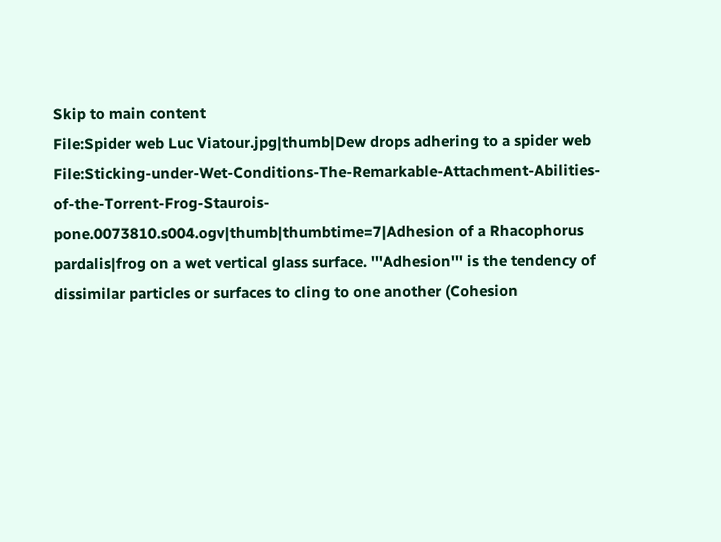Skip to main content
File:Spider web Luc Viatour.jpg|thumb|Dew drops adhering to a spider web File:Sticking-under-Wet-Conditions-The-Remarkable-Attachment-Abilities-of-the-Torrent-Frog-Staurois-pone.0073810.s004.ogv|thumb|thumbtime=7|Adhesion of a Rhacophorus pardalis|frog on a wet vertical glass surface. '''Adhesion''' is the tendency of dissimilar particles or surfaces to cling to one another (Cohesion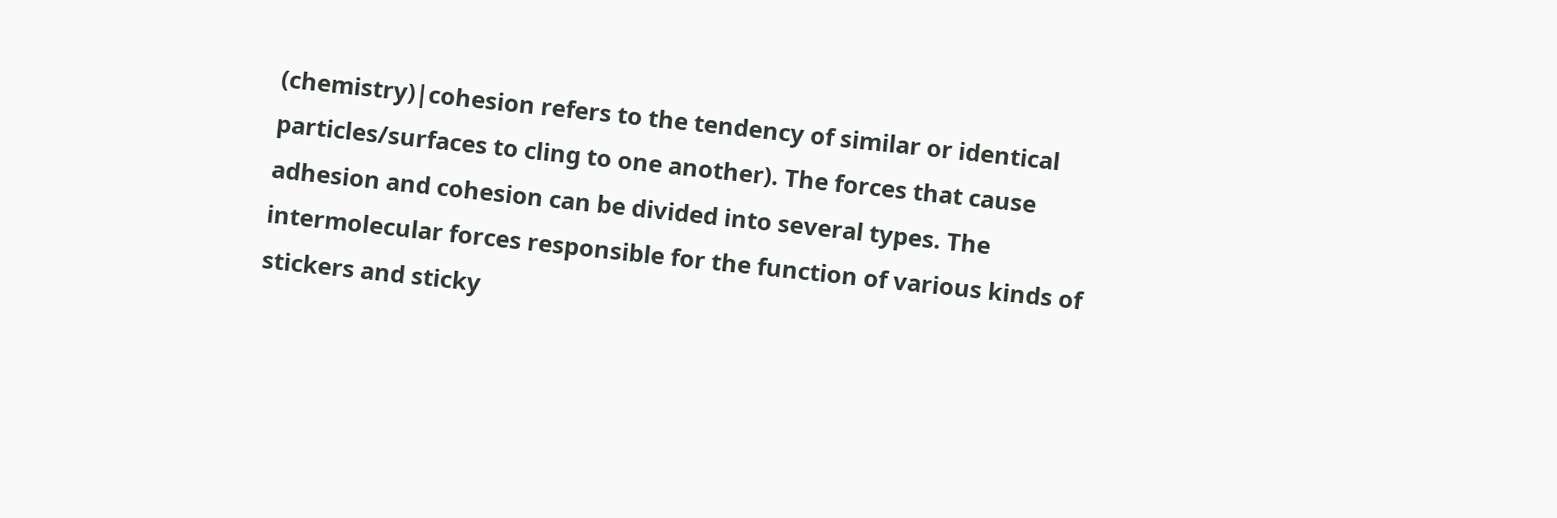(chemistry)|cohesion refers to the tendency of similar or identical particles/surfaces to cling to one another). The forces that cause adhesion and cohesion can be divided into several types. The intermolecular forces responsible for the function of various kinds of stickers and sticky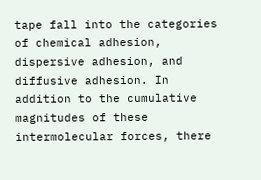tape fall into the categories of chemical adhesion, dispersive adhesion, and diffusive adhesion. In addition to the cumulative magnitudes of these intermolecular forces, there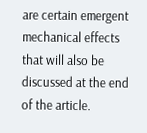are certain emergent mechanical effects that will also be discussed at the end of the article.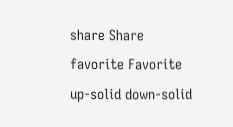share Share
favorite Favorite
up-solid down-solid